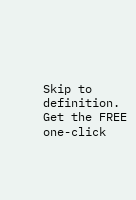Skip to definition.
Get the FREE one-click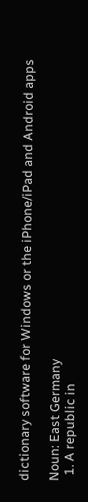dictionary software for Windows or the iPhone/iPad and Android apps

Noun: East Germany
  1. A republic in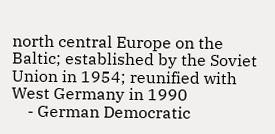north central Europe on the Baltic; established by the Soviet Union in 1954; reunified with West Germany in 1990
    - German Democratic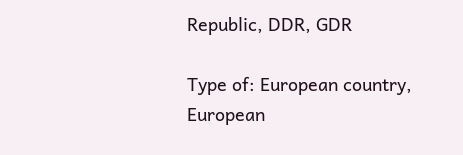Republic, DDR, GDR

Type of: European country, European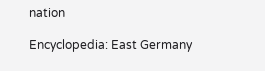nation

Encyclopedia: East Germany